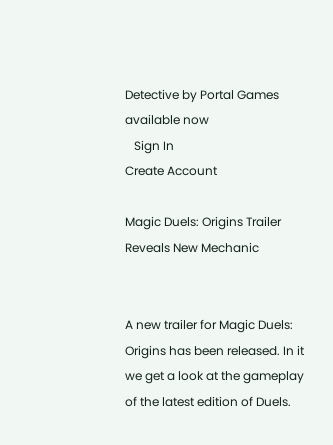Detective by Portal Games available now
   Sign In
Create Account

Magic Duels: Origins Trailer Reveals New Mechanic


A new trailer for Magic Duels: Origins has been released. In it we get a look at the gameplay of the latest edition of Duels.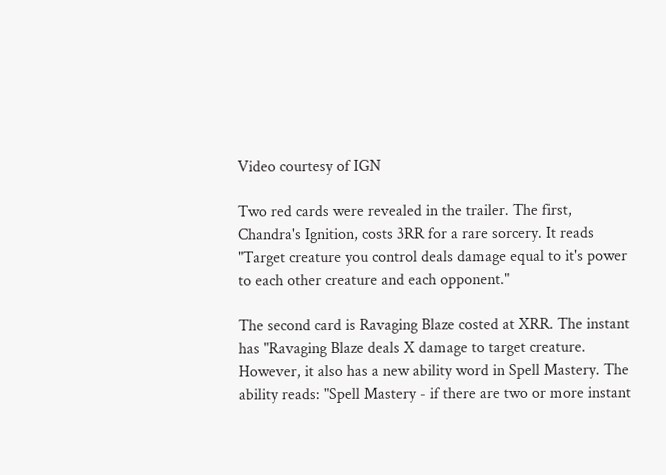Video courtesy of IGN

Two red cards were revealed in the trailer. The first, Chandra's Ignition, costs 3RR for a rare sorcery. It reads "Target creature you control deals damage equal to it's power to each other creature and each opponent."

The second card is Ravaging Blaze costed at XRR. The instant has "Ravaging Blaze deals X damage to target creature. However, it also has a new ability word in Spell Mastery. The ability reads: "Spell Mastery - if there are two or more instant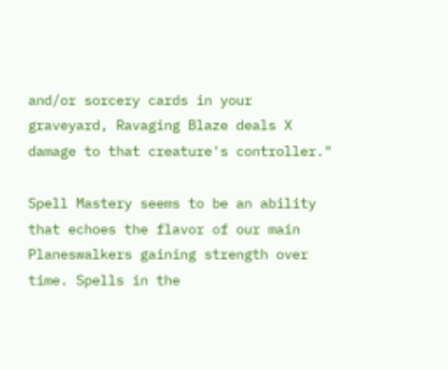and/or sorcery cards in your graveyard, Ravaging Blaze deals X damage to that creature's controller."

Spell Mastery seems to be an ability that echoes the flavor of our main Planeswalkers gaining strength over time. Spells in the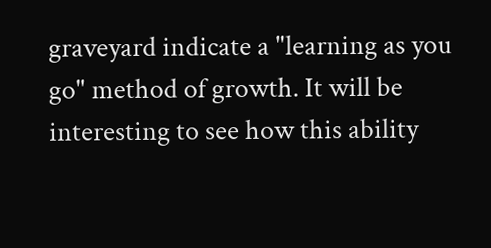graveyard indicate a "learning as you go" method of growth. It will be interesting to see how this ability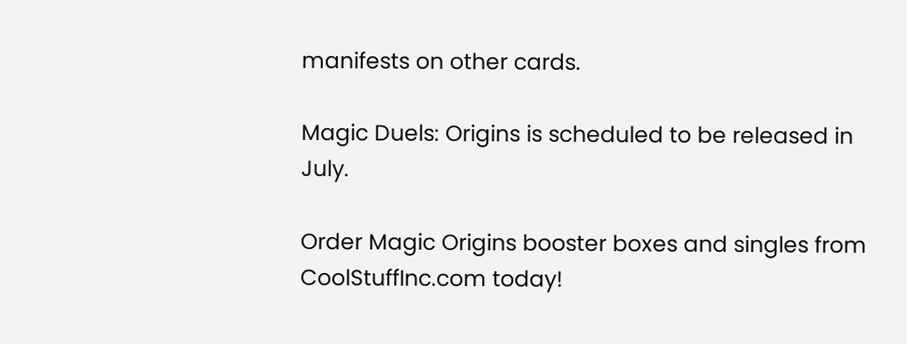manifests on other cards.

Magic Duels: Origins is scheduled to be released in July.

Order Magic Origins booster boxes and singles from CoolStuffInc.com today!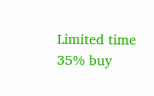Limited time 35% buy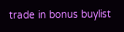trade in bonus buylist